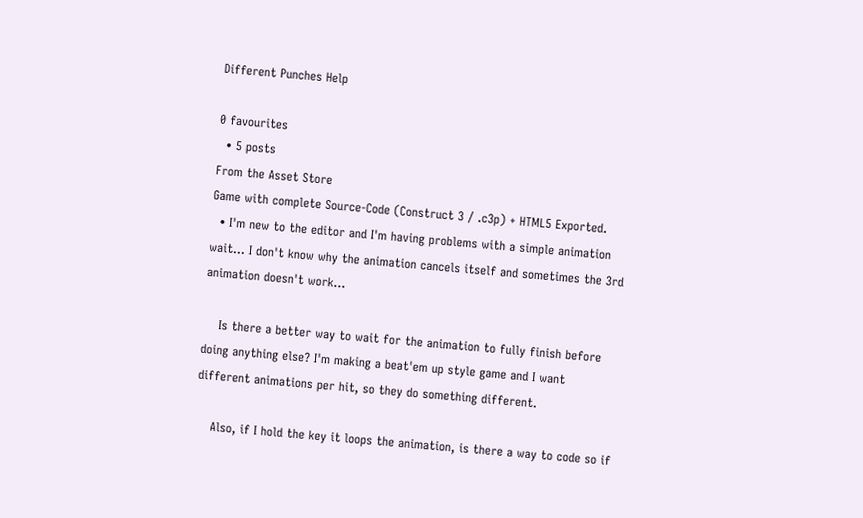Different Punches Help

0 favourites
  • 5 posts
From the Asset Store
Game with complete Source-Code (Construct 3 / .c3p) + HTML5 Exported.
  • I'm new to the editor and I'm having problems with a simple animation wait... I don't know why the animation cancels itself and sometimes the 3rd animation doesn't work...

    Is there a better way to wait for the animation to fully finish before doing anything else? I'm making a beat'em up style game and I want different animations per hit, so they do something different.

    Also, if I hold the key it loops the animation, is there a way to code so if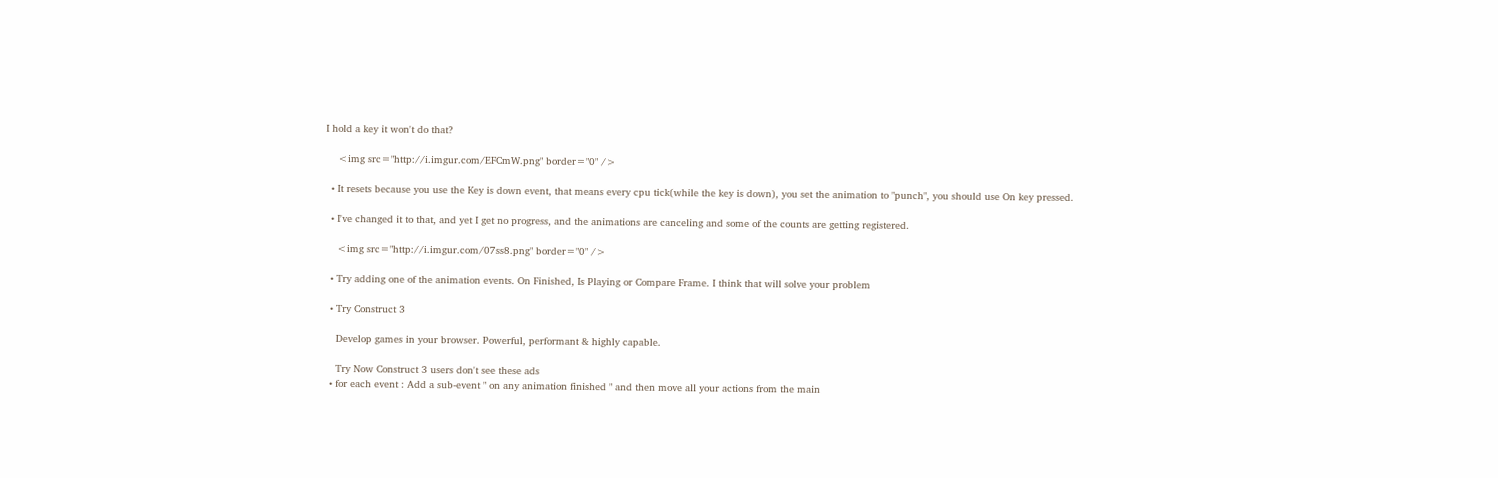I hold a key it won't do that?

    <img src="http://i.imgur.com/EFCmW.png" border="0" />

  • It resets because you use the Key is down event, that means every cpu tick(while the key is down), you set the animation to "punch", you should use On key pressed.

  • I've changed it to that, and yet I get no progress, and the animations are canceling and some of the counts are getting registered.

    <img src="http://i.imgur.com/07ss8.png" border="0" />

  • Try adding one of the animation events. On Finished, Is Playing or Compare Frame. I think that will solve your problem

  • Try Construct 3

    Develop games in your browser. Powerful, performant & highly capable.

    Try Now Construct 3 users don't see these ads
  • for each event : Add a sub-event " on any animation finished " and then move all your actions from the main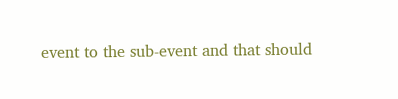event to the sub-event and that should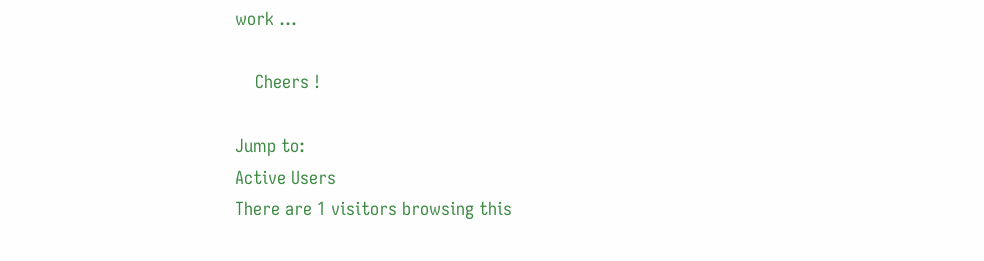work ...

    Cheers !

Jump to:
Active Users
There are 1 visitors browsing this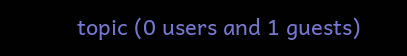topic (0 users and 1 guests)